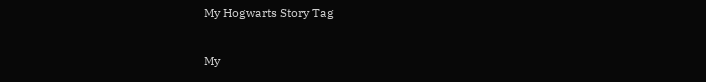My Hogwarts Story Tag

My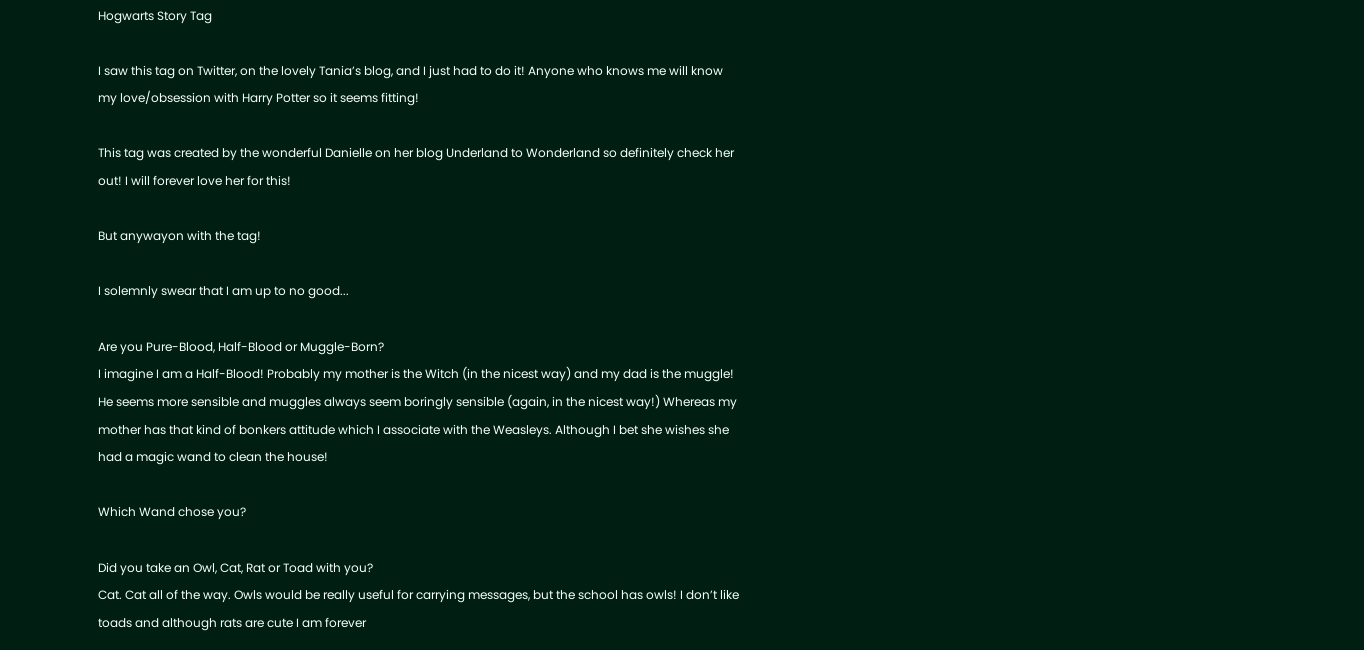Hogwarts Story Tag

I saw this tag on Twitter, on the lovely Tania’s blog, and I just had to do it! Anyone who knows me will know my love/obsession with Harry Potter so it seems fitting!

This tag was created by the wonderful Danielle on her blog Underland to Wonderland so definitely check her out! I will forever love her for this!

But anywayon with the tag!

I solemnly swear that I am up to no good...

Are you Pure-Blood, Half-Blood or Muggle-Born?
I imagine I am a Half-Blood! Probably my mother is the Witch (in the nicest way) and my dad is the muggle! He seems more sensible and muggles always seem boringly sensible (again, in the nicest way!) Whereas my mother has that kind of bonkers attitude which I associate with the Weasleys. Although I bet she wishes she had a magic wand to clean the house!

Which Wand chose you?

Did you take an Owl, Cat, Rat or Toad with you?
Cat. Cat all of the way. Owls would be really useful for carrying messages, but the school has owls! I don’t like toads and although rats are cute I am forever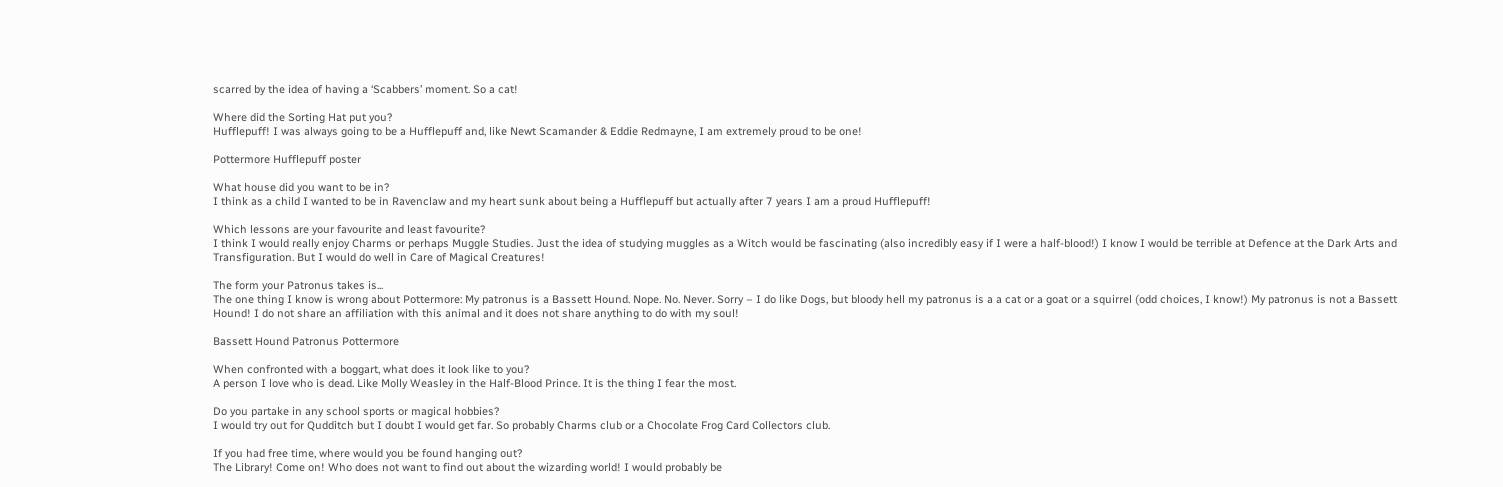scarred by the idea of having a ‘Scabbers’ moment. So a cat!

Where did the Sorting Hat put you?
Hufflepuff! I was always going to be a Hufflepuff and, like Newt Scamander & Eddie Redmayne, I am extremely proud to be one!

Pottermore Hufflepuff poster

What house did you want to be in?
I think as a child I wanted to be in Ravenclaw and my heart sunk about being a Hufflepuff but actually after 7 years I am a proud Hufflepuff!

Which lessons are your favourite and least favourite?
I think I would really enjoy Charms or perhaps Muggle Studies. Just the idea of studying muggles as a Witch would be fascinating (also incredibly easy if I were a half-blood!) I know I would be terrible at Defence at the Dark Arts and Transfiguration. But I would do well in Care of Magical Creatures!

The form your Patronus takes is...
The one thing I know is wrong about Pottermore: My patronus is a Bassett Hound. Nope. No. Never. Sorry – I do like Dogs, but bloody hell my patronus is a a cat or a goat or a squirrel (odd choices, I know!) My patronus is not a Bassett Hound! I do not share an affiliation with this animal and it does not share anything to do with my soul!

Bassett Hound Patronus Pottermore

When confronted with a boggart, what does it look like to you?
A person I love who is dead. Like Molly Weasley in the Half-Blood Prince. It is the thing I fear the most.

Do you partake in any school sports or magical hobbies?
I would try out for Qudditch but I doubt I would get far. So probably Charms club or a Chocolate Frog Card Collectors club.

If you had free time, where would you be found hanging out?
The Library! Come on! Who does not want to find out about the wizarding world! I would probably be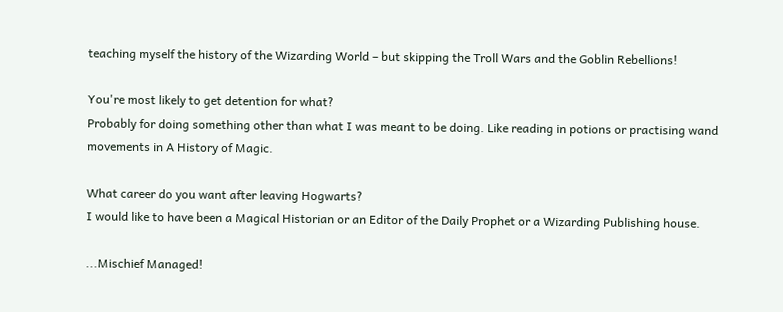teaching myself the history of the Wizarding World – but skipping the Troll Wars and the Goblin Rebellions!

You're most likely to get detention for what?
Probably for doing something other than what I was meant to be doing. Like reading in potions or practising wand movements in A History of Magic.

What career do you want after leaving Hogwarts?
I would like to have been a Magical Historian or an Editor of the Daily Prophet or a Wizarding Publishing house.

...Mischief Managed!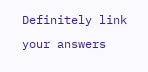Definitely link your answers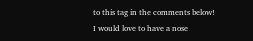to this tag in the comments below! I would love to have a nose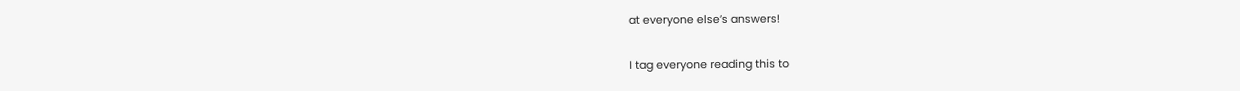at everyone else’s answers!

I tag everyone reading this to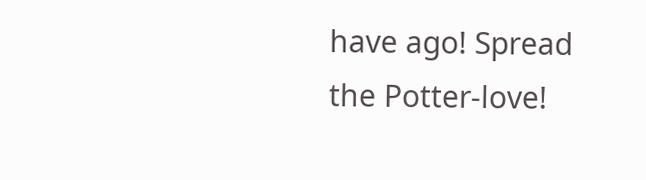have ago! Spread the Potter-love!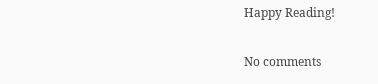Happy Reading!

No comments